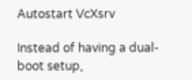Autostart VcXsrv

Instead of having a dual-boot setup,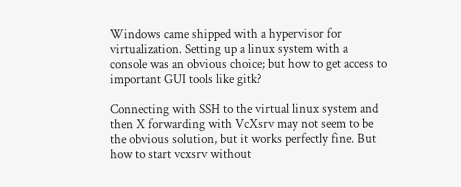Windows came shipped with a hypervisor for virtualization. Setting up a linux system with a console was an obvious choice; but how to get access to important GUI tools like gitk?

Connecting with SSH to the virtual linux system and then X forwarding with VcXsrv may not seem to be the obvious solution, but it works perfectly fine. But how to start vcxsrv without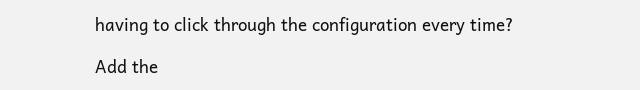having to click through the configuration every time?

Add the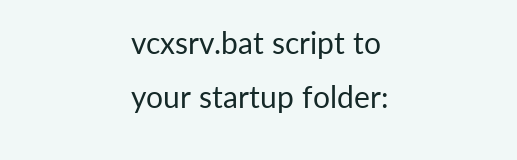vcxsrv.bat script to your startup folder: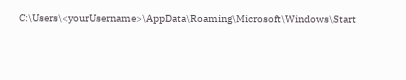C:\Users\<yourUsername>\AppData\Roaming\Microsoft\Windows\Start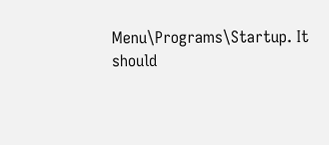Menu\Programs\Startup. It should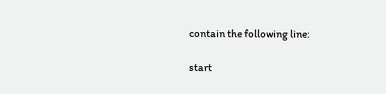contain the following line:

start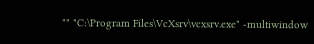"" "C:\Program Files\VcXsrv\vcxsrv.exe" -multiwindow